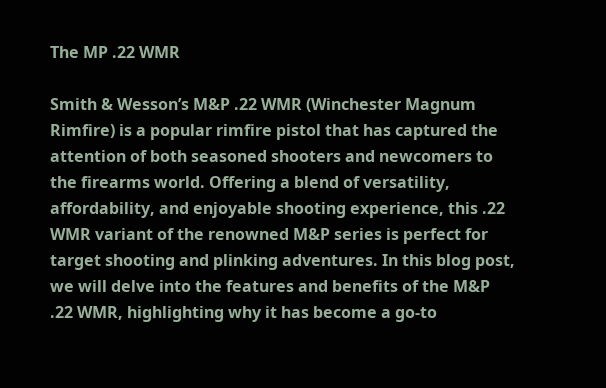The MP .22 WMR

Smith & Wesson’s M&P .22 WMR (Winchester Magnum Rimfire) is a popular rimfire pistol that has captured the attention of both seasoned shooters and newcomers to the firearms world. Offering a blend of versatility, affordability, and enjoyable shooting experience, this .22 WMR variant of the renowned M&P series is perfect for target shooting and plinking adventures. In this blog post, we will delve into the features and benefits of the M&P .22 WMR, highlighting why it has become a go-to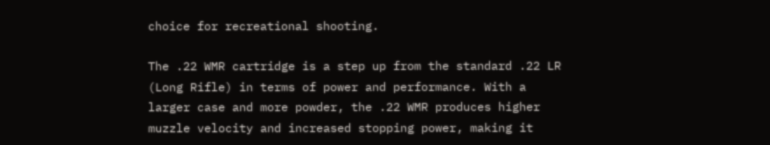choice for recreational shooting.

The .22 WMR cartridge is a step up from the standard .22 LR (Long Rifle) in terms of power and performance. With a larger case and more powder, the .22 WMR produces higher muzzle velocity and increased stopping power, making it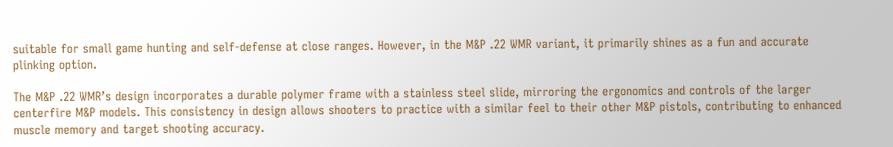suitable for small game hunting and self-defense at close ranges. However, in the M&P .22 WMR variant, it primarily shines as a fun and accurate plinking option.

The M&P .22 WMR’s design incorporates a durable polymer frame with a stainless steel slide, mirroring the ergonomics and controls of the larger centerfire M&P models. This consistency in design allows shooters to practice with a similar feel to their other M&P pistols, contributing to enhanced muscle memory and target shooting accuracy.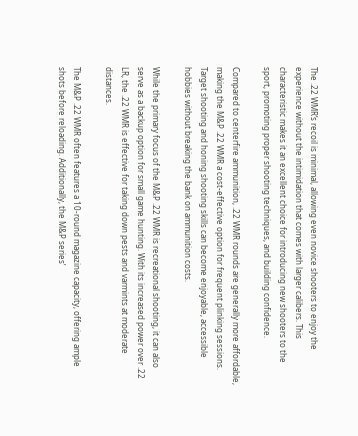The .22 WMR’s recoil is minimal, allowing even novice shooters to enjoy the experience without the intimidation that comes with larger calibers. This characteristic makes it an excellent choice for introducing new shooters to the sport, promoting proper shooting techniques, and building confidence.

Compared to centerfire ammunition, .22 WMR rounds are generally more affordable, making the M&P .22 WMR a cost-effective option for frequent plinking sessions. Target shooting and honing shooting skills can become enjoyable, accessible hobbies without breaking the bank on ammunition costs.

While the primary focus of the M&P .22 WMR is recreational shooting, it can also serve as a backup option for small game hunting. With its increased power over .22 LR, the .22 WMR is effective for taking down pests and varmints at moderate distances.

The M&P .22 WMR often features a 10-round magazine capacity, offering ample shots before reloading. Additionally, the M&P series’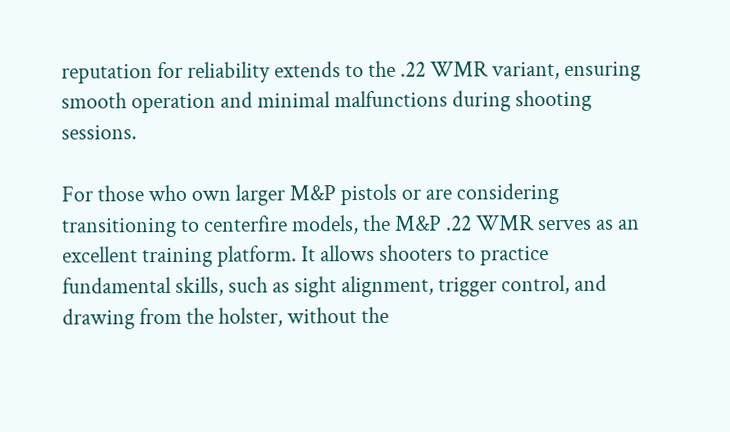reputation for reliability extends to the .22 WMR variant, ensuring smooth operation and minimal malfunctions during shooting sessions.

For those who own larger M&P pistols or are considering transitioning to centerfire models, the M&P .22 WMR serves as an excellent training platform. It allows shooters to practice fundamental skills, such as sight alignment, trigger control, and drawing from the holster, without the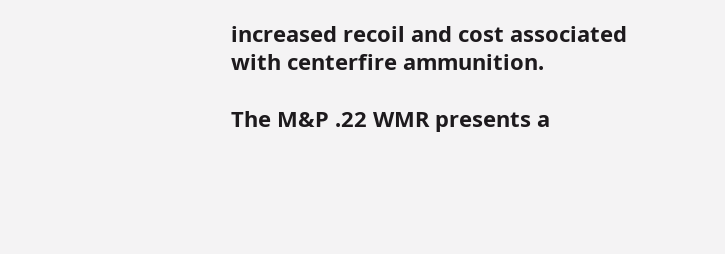increased recoil and cost associated with centerfire ammunition.

The M&P .22 WMR presents a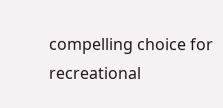compelling choice for recreational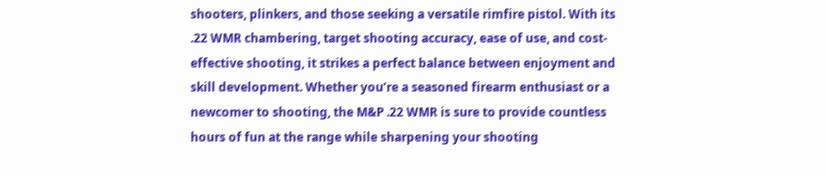shooters, plinkers, and those seeking a versatile rimfire pistol. With its .22 WMR chambering, target shooting accuracy, ease of use, and cost-effective shooting, it strikes a perfect balance between enjoyment and skill development. Whether you’re a seasoned firearm enthusiast or a newcomer to shooting, the M&P .22 WMR is sure to provide countless hours of fun at the range while sharpening your shooting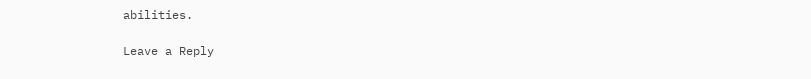abilities.

Leave a Reply